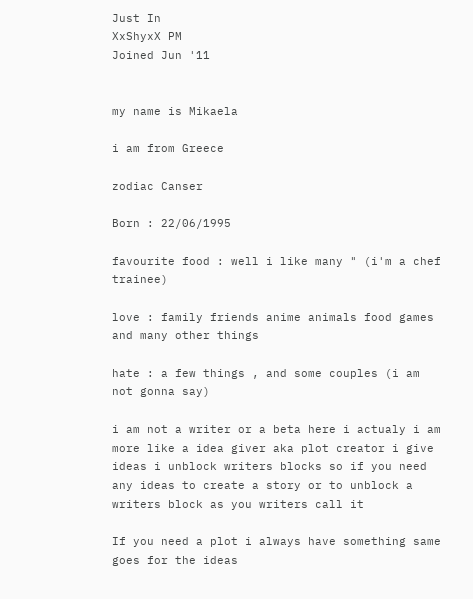Just In
XxShyxX PM
Joined Jun '11


my name is Mikaela

i am from Greece

zodiac Canser

Born : 22/06/1995

favourite food : well i like many " (i'm a chef trainee)

love : family friends anime animals food games and many other things

hate : a few things , and some couples (i am not gonna say)

i am not a writer or a beta here i actualy i am more like a idea giver aka plot creator i give ideas i unblock writers blocks so if you need any ideas to create a story or to unblock a writers block as you writers call it

If you need a plot i always have something same goes for the ideas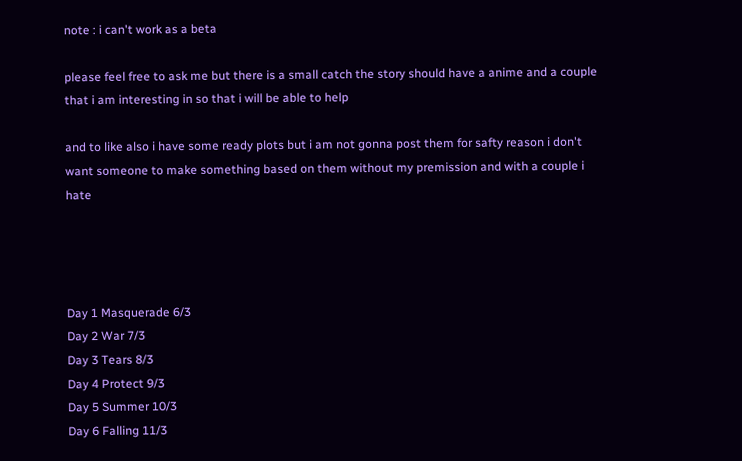note : i can't work as a beta

please feel free to ask me but there is a small catch the story should have a anime and a couple that i am interesting in so that i will be able to help

and to like also i have some ready plots but i am not gonna post them for safty reason i don't want someone to make something based on them without my premission and with a couple i hate




Day 1 Masquerade 6/3
Day 2 War 7/3
Day 3 Tears 8/3
Day 4 Protect 9/3
Day 5 Summer 10/3
Day 6 Falling 11/3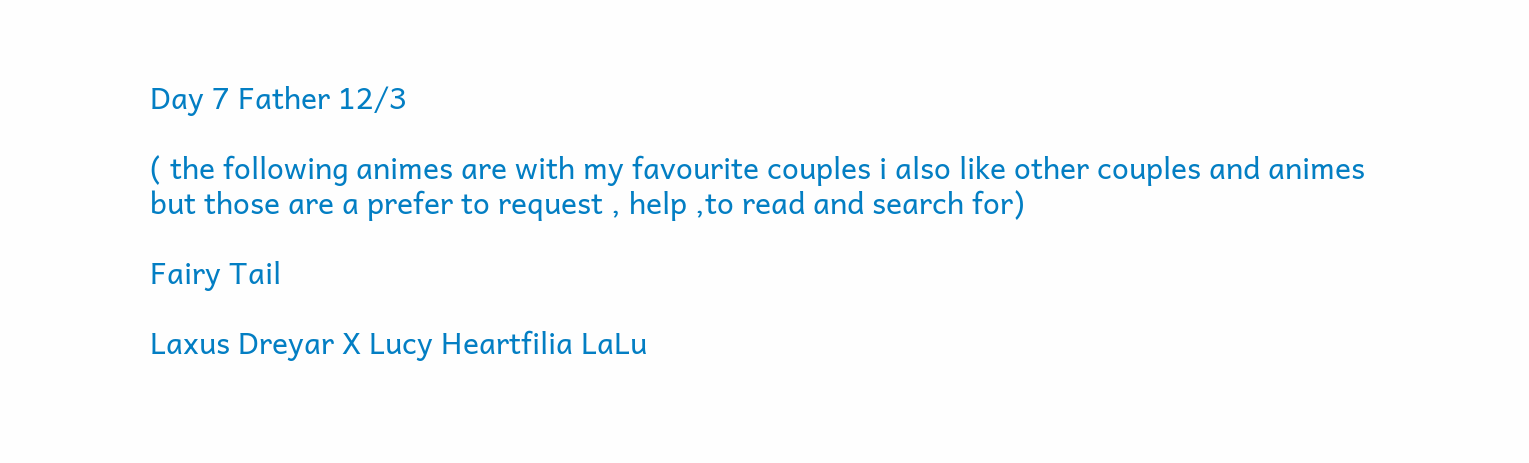Day 7 Father 12/3

( the following animes are with my favourite couples i also like other couples and animes but those are a prefer to request , help ,to read and search for)

Fairy Tail

Laxus Dreyar X Lucy Heartfilia LaLu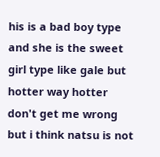his is a bad boy type and she is the sweet girl type like gale but hotter way hotter don't get me wrong but i think natsu is not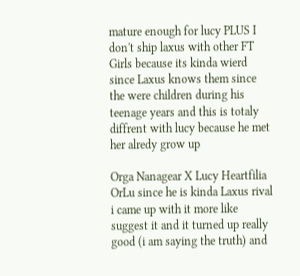mature enough for lucy PLUS I don't ship laxus with other FT Girls because its kinda wierd since Laxus knows them since the were children during his teenage years and this is totaly diffrent with lucy because he met her alredy grow up

Orga Nanagear X Lucy Heartfilia OrLu since he is kinda Laxus rival i came up with it more like suggest it and it turned up really good (i am saying the truth) and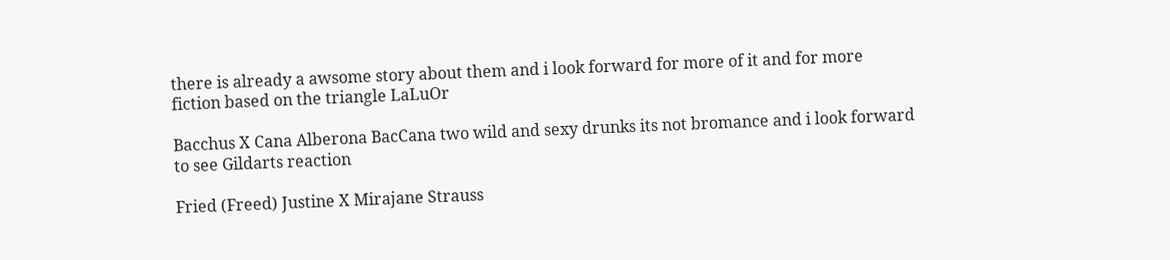there is already a awsome story about them and i look forward for more of it and for more fiction based on the triangle LaLuOr

Bacchus X Cana Alberona BacCana two wild and sexy drunks its not bromance and i look forward to see Gildarts reaction

Fried (Freed) Justine X Mirajane Strauss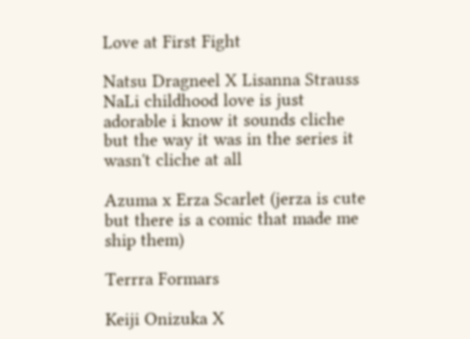Love at First Fight

Natsu Dragneel X Lisanna Strauss NaLi childhood love is just adorable i know it sounds cliche but the way it was in the series it wasn't cliche at all

Azuma x Erza Scarlet (jerza is cute but there is a comic that made me ship them)

Terrra Formars

Keiji Onizuka X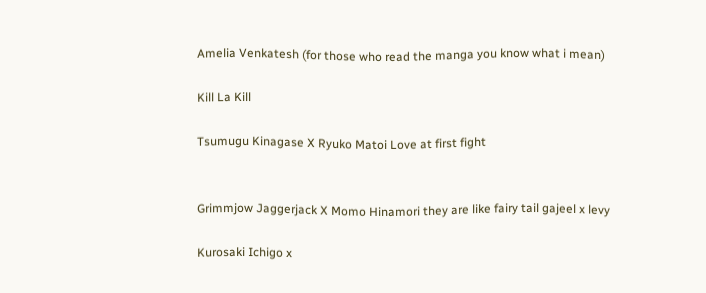Amelia Venkatesh (for those who read the manga you know what i mean)

Kill La Kill

Tsumugu Kinagase X Ryuko Matoi Love at first fight


Grimmjow Jaggerjack X Momo Hinamori they are like fairy tail gajeel x levy

Kurosaki Ichigo x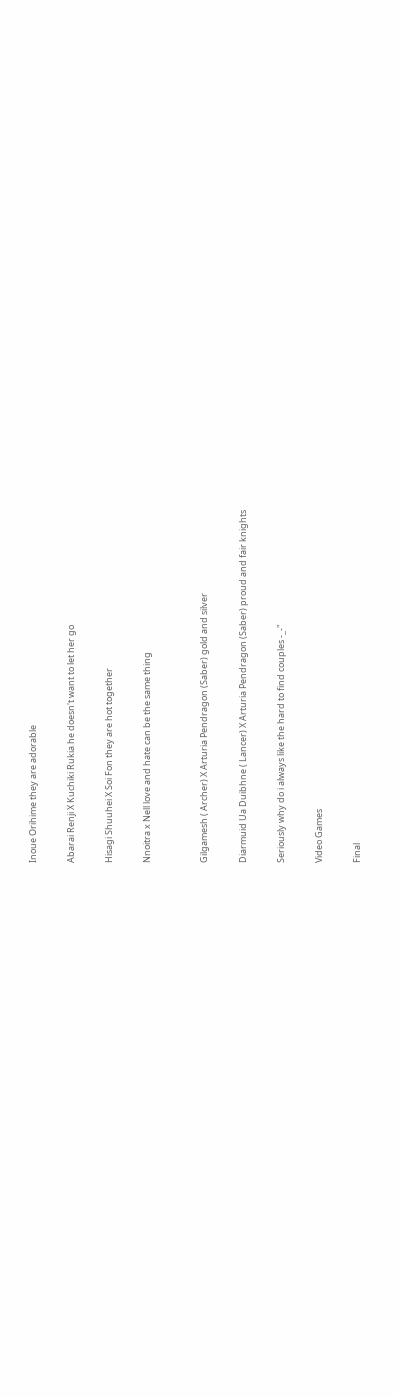Inoue Orihime they are adorable

Abarai Renji X Kuchiki Rukia he doesn't want to let her go

Hisagi Shuuhei X Soi Fon they are hot together

Nnoitra x Nell love and hate can be the same thing


Gilgamesh ( Archer) X Arturia Pendragon (Saber) gold and silver

Diarmuid Ua Duibhne ( Lancer) X Arturia Pendragon (Saber) proud and fair knights

Seriously why do i always like the hard to find couples -_-"

Video Games

Final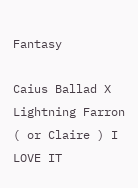Fantasy

Caius Ballad X Lightning Farron ( or Claire ) I LOVE IT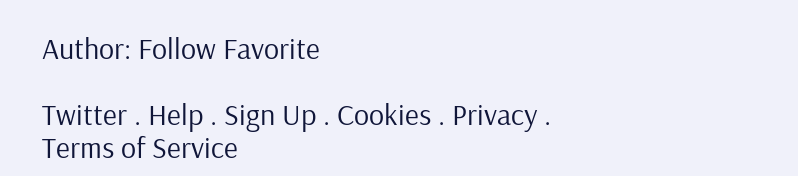Author: Follow Favorite

Twitter . Help . Sign Up . Cookies . Privacy . Terms of Service